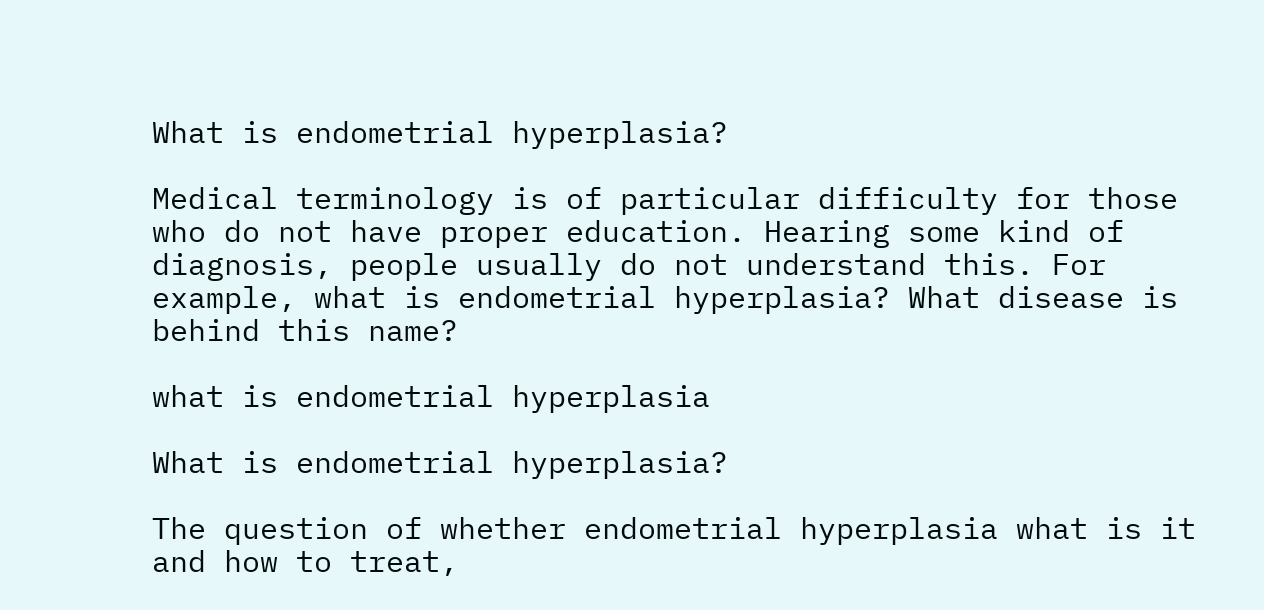What is endometrial hyperplasia?

Medical terminology is of particular difficulty for those who do not have proper education. Hearing some kind of diagnosis, people usually do not understand this. For example, what is endometrial hyperplasia? What disease is behind this name?

what is endometrial hyperplasia

What is endometrial hyperplasia?

The question of whether endometrial hyperplasia what is it and how to treat,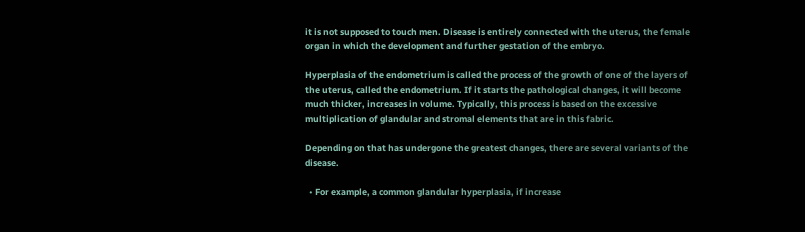it is not supposed to touch men. Disease is entirely connected with the uterus, the female organ in which the development and further gestation of the embryo.

Hyperplasia of the endometrium is called the process of the growth of one of the layers of the uterus, called the endometrium. If it starts the pathological changes, it will become much thicker, increases in volume. Typically, this process is based on the excessive multiplication of glandular and stromal elements that are in this fabric.

Depending on that has undergone the greatest changes, there are several variants of the disease.

  • For example, a common glandular hyperplasia, if increase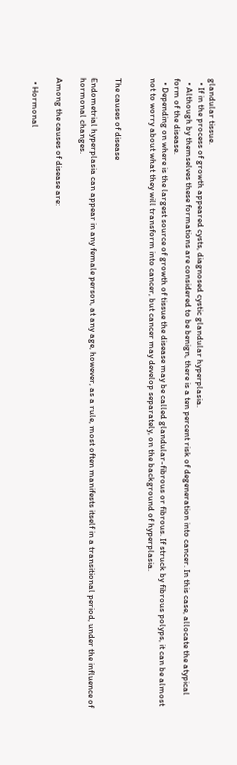glandular tissue.
  • If in the process of growth appeared cysts, diagnosed cystic glandular hyperplasia.
  • Although by themselves these formations are considered to be benign, there is a ten percent risk of degeneration into cancer. In this case, allocate the atypical form of the disease.
  • Depending on where is the largest source of growth of tissue the disease may be called glandular-fibrous or fibrous. If struck by fibrous polyps, it can be almost not to worry about what they will transform into cancer, but cancer may develop separately, on the background of hyperplasia.


The causes of disease

Endometrial hyperplasia can appear in any female person, at any age, however, as a rule, most often manifests itself in a transitional period, under the influence of hormonal changes.

Among the causes of disease are:

  • Hormonal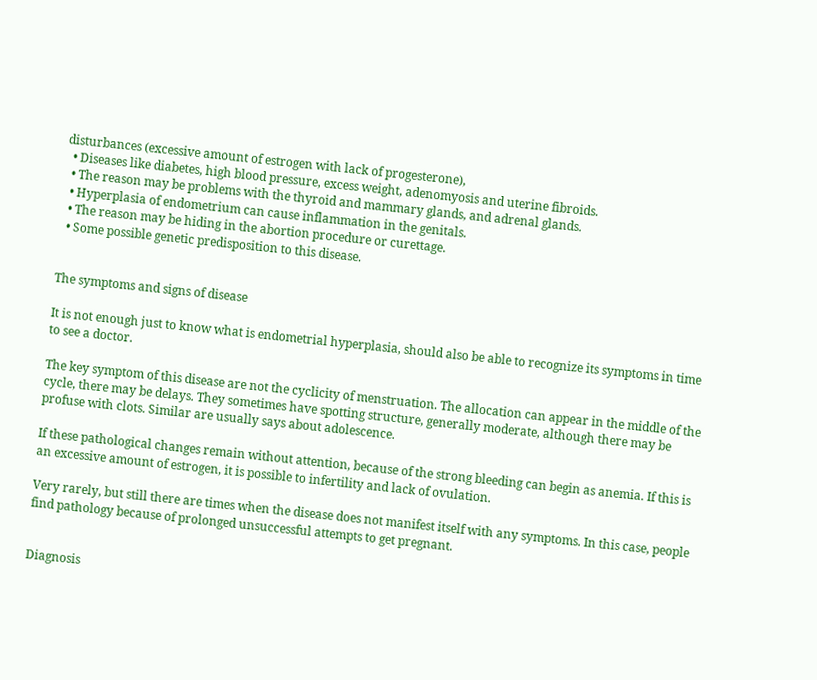disturbances (excessive amount of estrogen with lack of progesterone),
  • Diseases like diabetes, high blood pressure, excess weight, adenomyosis and uterine fibroids.
  • The reason may be problems with the thyroid and mammary glands, and adrenal glands.
  • Hyperplasia of endometrium can cause inflammation in the genitals.
  • The reason may be hiding in the abortion procedure or curettage.
  • Some possible genetic predisposition to this disease.


The symptoms and signs of disease

It is not enough just to know what is endometrial hyperplasia, should also be able to recognize its symptoms in time to see a doctor.

The key symptom of this disease are not the cyclicity of menstruation. The allocation can appear in the middle of the cycle, there may be delays. They sometimes have spotting structure, generally moderate, although there may be profuse with clots. Similar are usually says about adolescence.

If these pathological changes remain without attention, because of the strong bleeding can begin as anemia. If this is an excessive amount of estrogen, it is possible to infertility and lack of ovulation.

Very rarely, but still there are times when the disease does not manifest itself with any symptoms. In this case, people find pathology because of prolonged unsuccessful attempts to get pregnant.


Diagnosis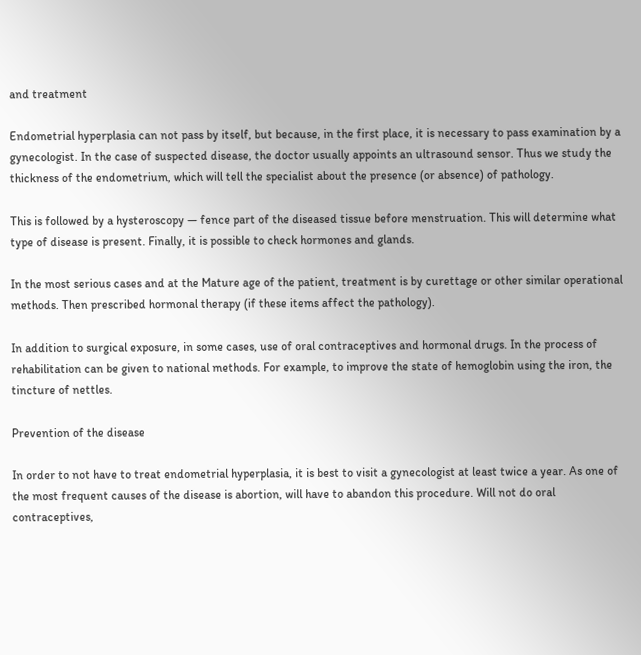and treatment

Endometrial hyperplasia can not pass by itself, but because, in the first place, it is necessary to pass examination by a gynecologist. In the case of suspected disease, the doctor usually appoints an ultrasound sensor. Thus we study the thickness of the endometrium, which will tell the specialist about the presence (or absence) of pathology.

This is followed by a hysteroscopy — fence part of the diseased tissue before menstruation. This will determine what type of disease is present. Finally, it is possible to check hormones and glands.

In the most serious cases and at the Mature age of the patient, treatment is by curettage or other similar operational methods. Then prescribed hormonal therapy (if these items affect the pathology).

In addition to surgical exposure, in some cases, use of oral contraceptives and hormonal drugs. In the process of rehabilitation can be given to national methods. For example, to improve the state of hemoglobin using the iron, the tincture of nettles.

Prevention of the disease

In order to not have to treat endometrial hyperplasia, it is best to visit a gynecologist at least twice a year. As one of the most frequent causes of the disease is abortion, will have to abandon this procedure. Will not do oral contraceptives,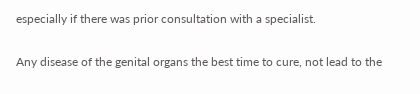especially if there was prior consultation with a specialist.

Any disease of the genital organs the best time to cure, not lead to the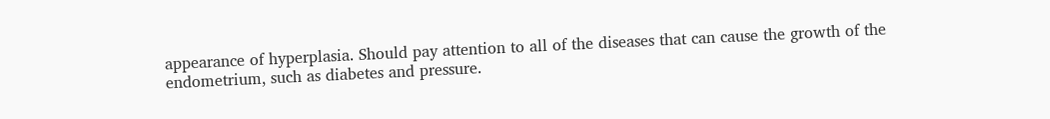appearance of hyperplasia. Should pay attention to all of the diseases that can cause the growth of the endometrium, such as diabetes and pressure.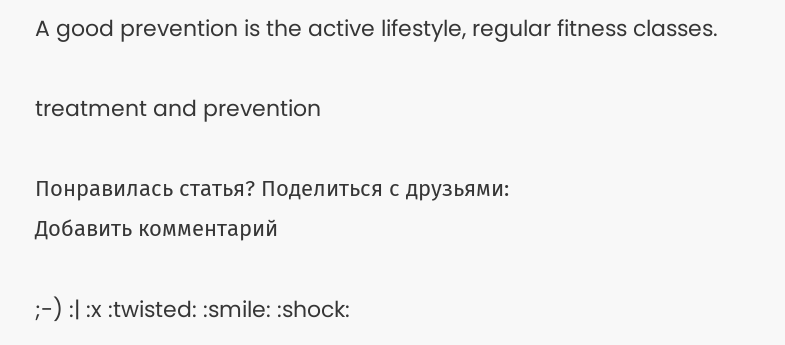A good prevention is the active lifestyle, regular fitness classes.

treatment and prevention

Понравилась статья? Поделиться с друзьями:
Добавить комментарий

;-) :| :x :twisted: :smile: :shock: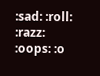:sad: :roll: :razz: :oops: :o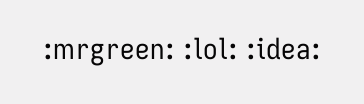:mrgreen: :lol: :idea: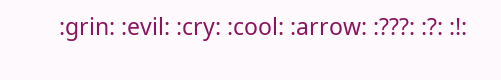:grin: :evil: :cry: :cool: :arrow: :???: :?: :!: